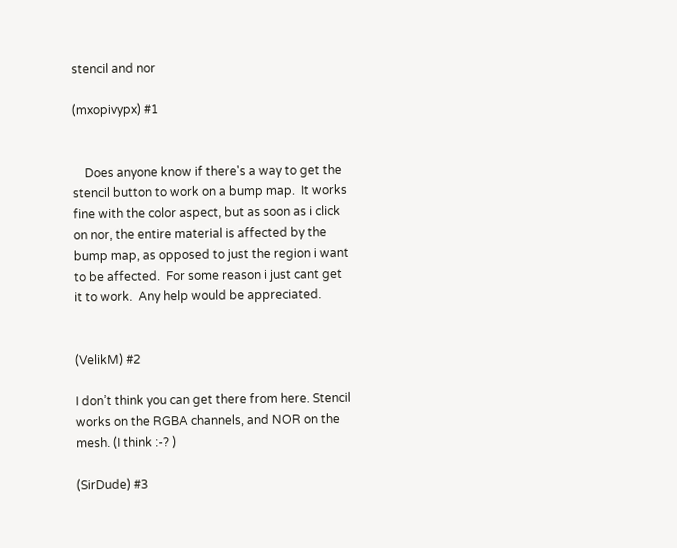stencil and nor

(mxopivypx) #1


    Does anyone know if there's a way to get the stencil button to work on a bump map.  It works fine with the color aspect, but as soon as i click on nor, the entire material is affected by the bump map, as opposed to just the region i want to be affected.  For some reason i just cant get it to work.  Any help would be appreciated.


(VelikM) #2

I don’t think you can get there from here. Stencil works on the RGBA channels, and NOR on the mesh. (I think :-? )

(SirDude) #3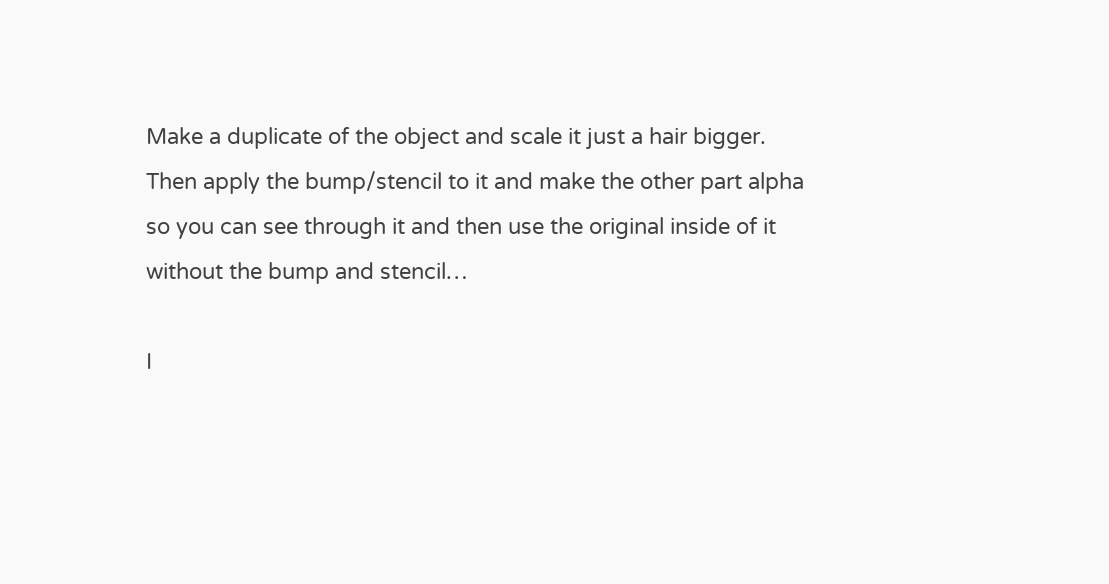Make a duplicate of the object and scale it just a hair bigger.
Then apply the bump/stencil to it and make the other part alpha
so you can see through it and then use the original inside of it
without the bump and stencil…

I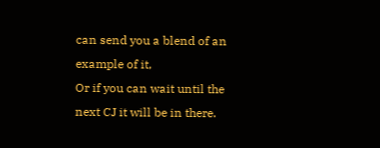can send you a blend of an example of it,
Or if you can wait until the next CJ it will be in there.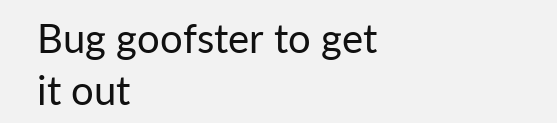Bug goofster to get it out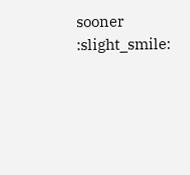sooner :slight_smile: